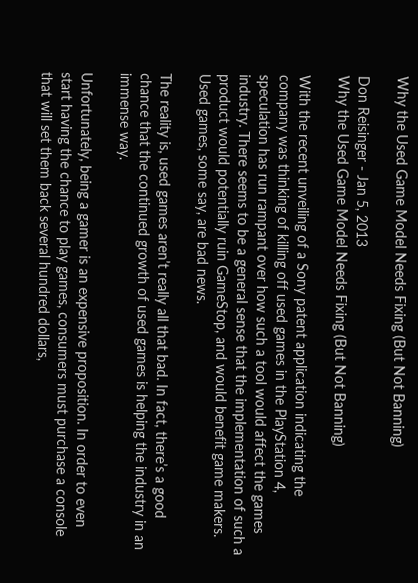Why the Used Game Model Needs Fixing (But Not Banning)

Don Reisinger - Jan 5, 2013
Why the Used Game Model Needs Fixing (But Not Banning)

With the recent unveiling of a Sony patent application indicating the company was thinking of killing off used games in the PlayStation 4, speculation has run rampant over how such a tool would affect the games industry. There seems to be a general sense that the implementation of such a product would potentially ruin GameStop, and would benefit game makers. Used games, some say, are bad news.

The reality is, used games aren’t really all that bad. In fact, there’s a good chance that the continued growth of used games is helping the industry in an immense way.

Unfortunately, being a gamer is an expensive proposition. In order to even start having the chance to play games, consumers must purchase a console that will set them back several hundred dollars,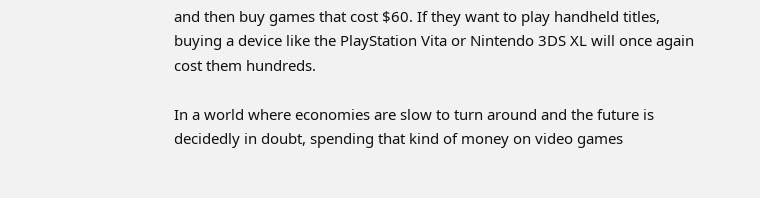and then buy games that cost $60. If they want to play handheld titles, buying a device like the PlayStation Vita or Nintendo 3DS XL will once again cost them hundreds.

In a world where economies are slow to turn around and the future is decidedly in doubt, spending that kind of money on video games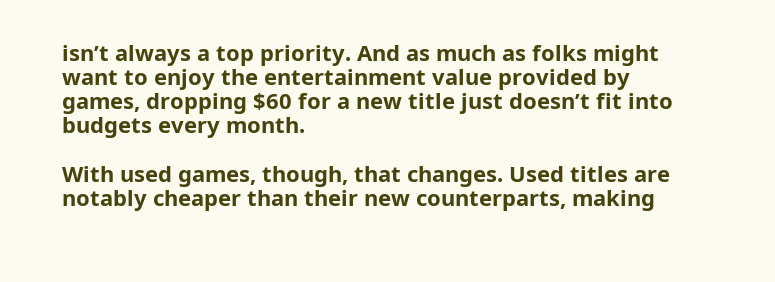isn’t always a top priority. And as much as folks might want to enjoy the entertainment value provided by games, dropping $60 for a new title just doesn’t fit into budgets every month.

With used games, though, that changes. Used titles are notably cheaper than their new counterparts, making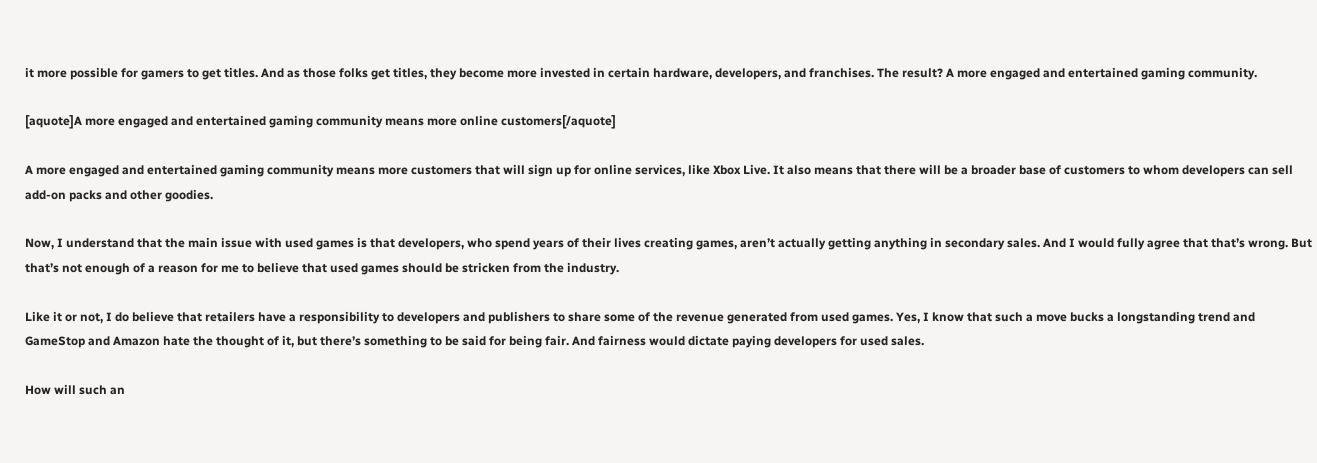it more possible for gamers to get titles. And as those folks get titles, they become more invested in certain hardware, developers, and franchises. The result? A more engaged and entertained gaming community.

[aquote]A more engaged and entertained gaming community means more online customers[/aquote]

A more engaged and entertained gaming community means more customers that will sign up for online services, like Xbox Live. It also means that there will be a broader base of customers to whom developers can sell add-on packs and other goodies.

Now, I understand that the main issue with used games is that developers, who spend years of their lives creating games, aren’t actually getting anything in secondary sales. And I would fully agree that that’s wrong. But that’s not enough of a reason for me to believe that used games should be stricken from the industry.

Like it or not, I do believe that retailers have a responsibility to developers and publishers to share some of the revenue generated from used games. Yes, I know that such a move bucks a longstanding trend and GameStop and Amazon hate the thought of it, but there’s something to be said for being fair. And fairness would dictate paying developers for used sales.

How will such an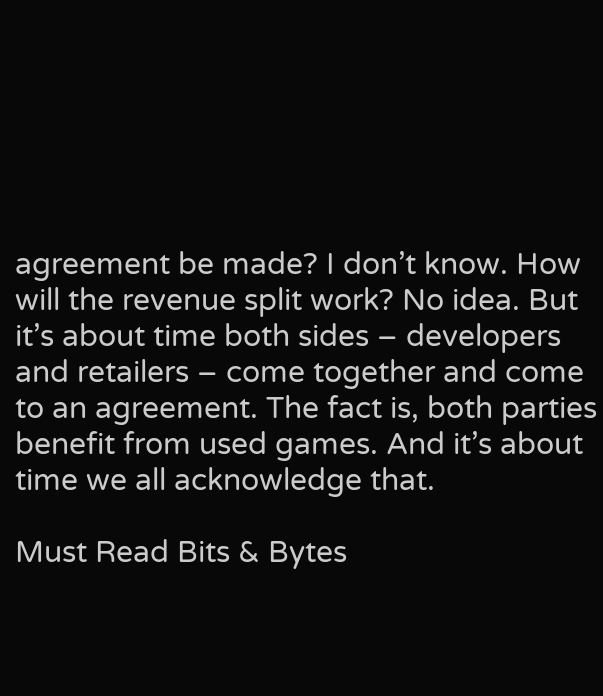agreement be made? I don’t know. How will the revenue split work? No idea. But it’s about time both sides – developers and retailers – come together and come to an agreement. The fact is, both parties benefit from used games. And it’s about time we all acknowledge that.

Must Read Bits & Bytes